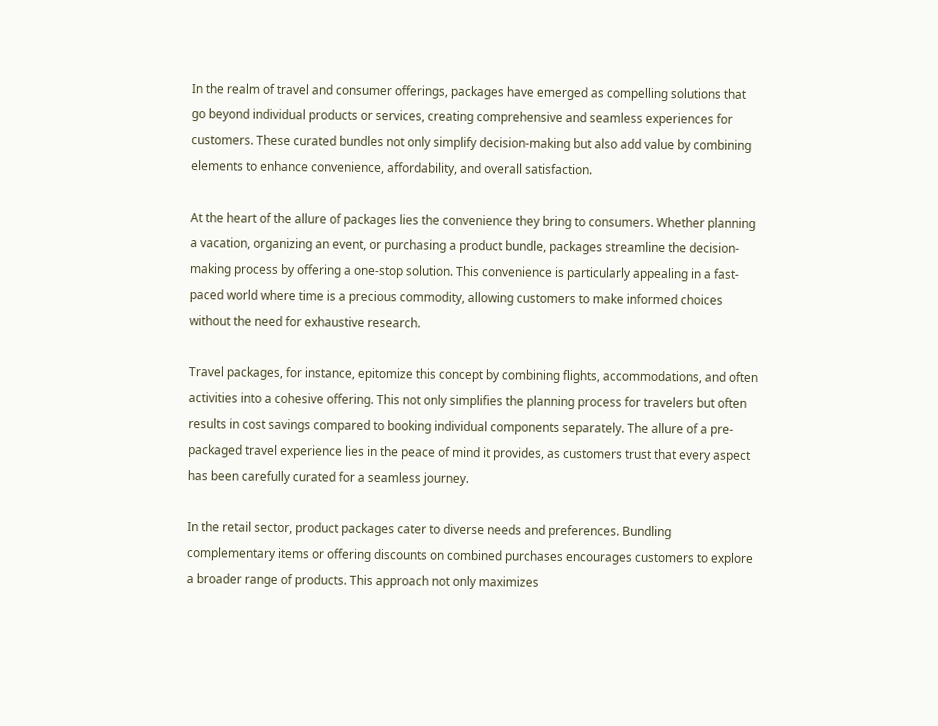In the realm of travel and consumer offerings, packages have emerged as compelling solutions that go beyond individual products or services, creating comprehensive and seamless experiences for customers. These curated bundles not only simplify decision-making but also add value by combining elements to enhance convenience, affordability, and overall satisfaction.

At the heart of the allure of packages lies the convenience they bring to consumers. Whether planning a vacation, organizing an event, or purchasing a product bundle, packages streamline the decision-making process by offering a one-stop solution. This convenience is particularly appealing in a fast-paced world where time is a precious commodity, allowing customers to make informed choices without the need for exhaustive research.

Travel packages, for instance, epitomize this concept by combining flights, accommodations, and often activities into a cohesive offering. This not only simplifies the planning process for travelers but often results in cost savings compared to booking individual components separately. The allure of a pre-packaged travel experience lies in the peace of mind it provides, as customers trust that every aspect has been carefully curated for a seamless journey.

In the retail sector, product packages cater to diverse needs and preferences. Bundling complementary items or offering discounts on combined purchases encourages customers to explore a broader range of products. This approach not only maximizes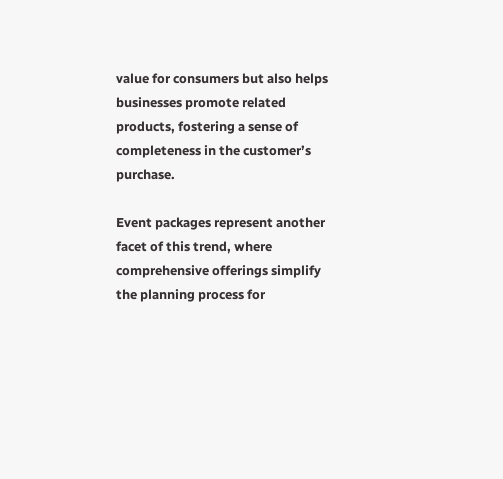value for consumers but also helps businesses promote related products, fostering a sense of completeness in the customer’s purchase.

Event packages represent another facet of this trend, where comprehensive offerings simplify the planning process for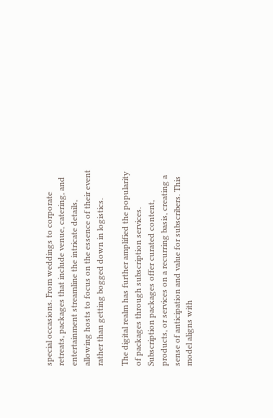special occasions. From weddings to corporate retreats, packages that include venue, catering, and entertainment streamline the intricate details, allowing hosts to focus on the essence of their event rather than getting bogged down in logistics.

The digital realm has further amplified the popularity of packages through subscription services. Subscription packages offer curated content, products, or services on a recurring basis, creating a sense of anticipation and value for subscribers. This model aligns with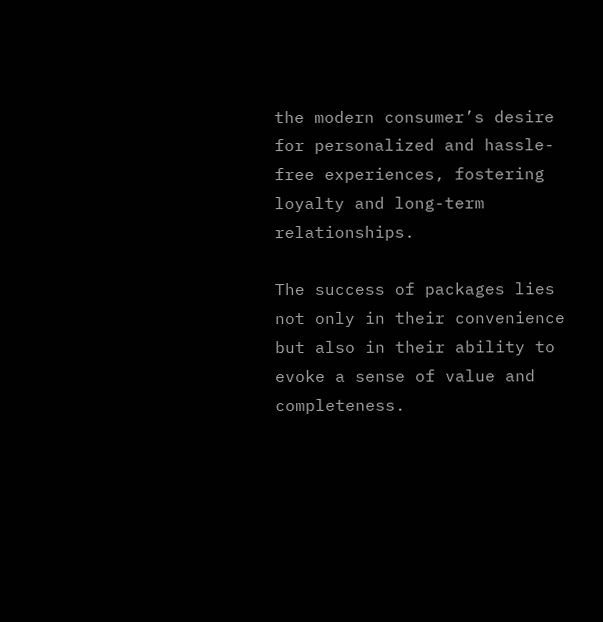the modern consumer’s desire for personalized and hassle-free experiences, fostering loyalty and long-term relationships.

The success of packages lies not only in their convenience but also in their ability to evoke a sense of value and completeness.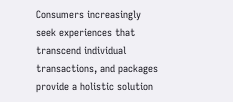Consumers increasingly seek experiences that transcend individual transactions, and packages provide a holistic solution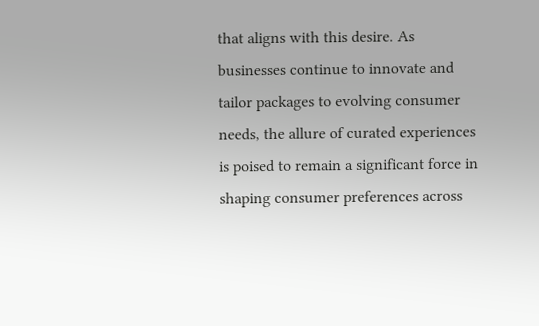that aligns with this desire. As businesses continue to innovate and tailor packages to evolving consumer needs, the allure of curated experiences is poised to remain a significant force in shaping consumer preferences across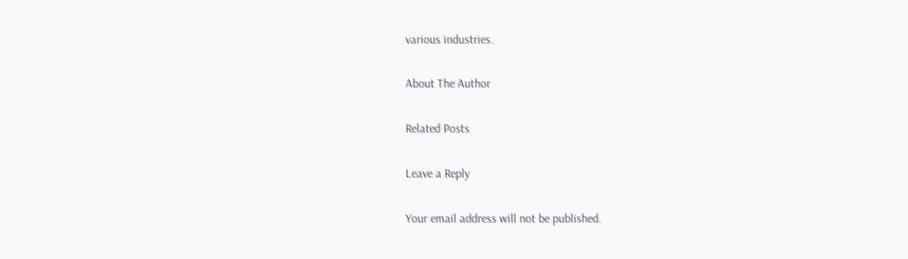various industries.

About The Author

Related Posts

Leave a Reply

Your email address will not be published.